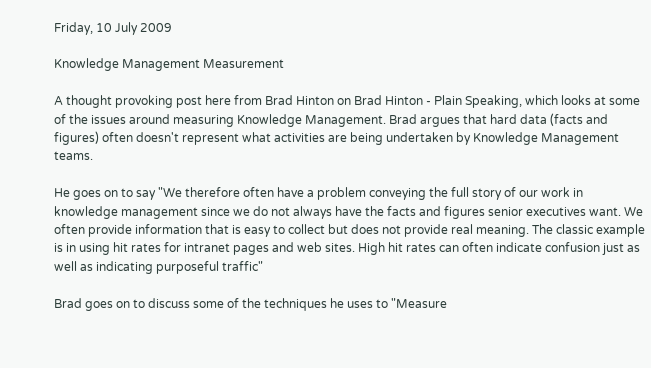Friday, 10 July 2009

Knowledge Management Measurement

A thought provoking post here from Brad Hinton on Brad Hinton - Plain Speaking, which looks at some of the issues around measuring Knowledge Management. Brad argues that hard data (facts and figures) often doesn't represent what activities are being undertaken by Knowledge Management teams.

He goes on to say "We therefore often have a problem conveying the full story of our work in knowledge management since we do not always have the facts and figures senior executives want. We often provide information that is easy to collect but does not provide real meaning. The classic example is in using hit rates for intranet pages and web sites. High hit rates can often indicate confusion just as well as indicating purposeful traffic"

Brad goes on to discuss some of the techniques he uses to "Measure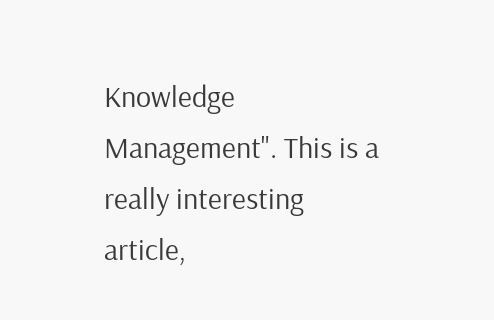Knowledge Management". This is a really interesting article,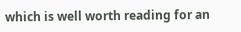which is well worth reading for an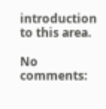introduction to this area.

No comments: